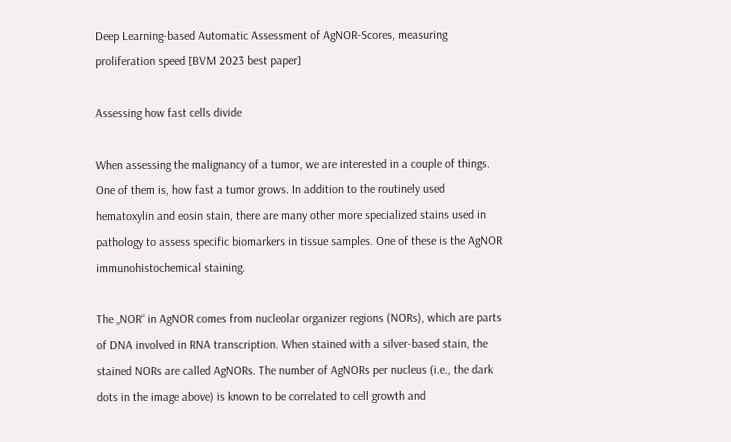Deep Learning-based Automatic Assessment of AgNOR-Scores, measuring proliferation speed [BVM 2023 best paper]

Assessing how fast cells divide

When assessing the malignancy of a tumor, we are interested in a couple of things. One of them is, how fast a tumor grows. In addition to the routinely used hematoxylin and eosin stain, there are many other more specialized stains used in pathology to assess specific biomarkers in tissue samples. One of these is the AgNOR immunohistochemical staining.

The „NOR“ in AgNOR comes from nucleolar organizer regions (NORs), which are parts of DNA involved in RNA transcription. When stained with a silver-based stain, the stained NORs are called AgNORs. The number of AgNORs per nucleus (i.e., the dark dots in the image above) is known to be correlated to cell growth and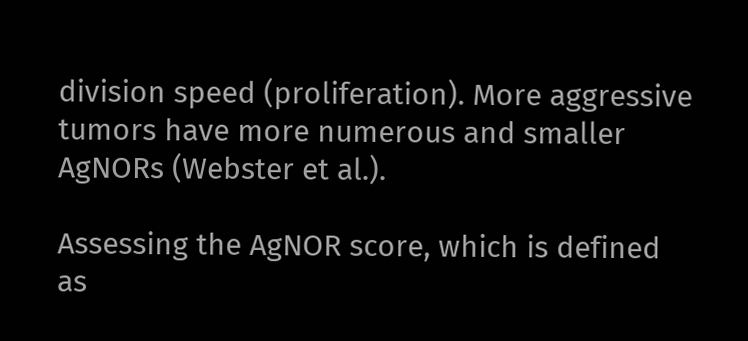division speed (proliferation). More aggressive tumors have more numerous and smaller AgNORs (Webster et al.).

Assessing the AgNOR score, which is defined as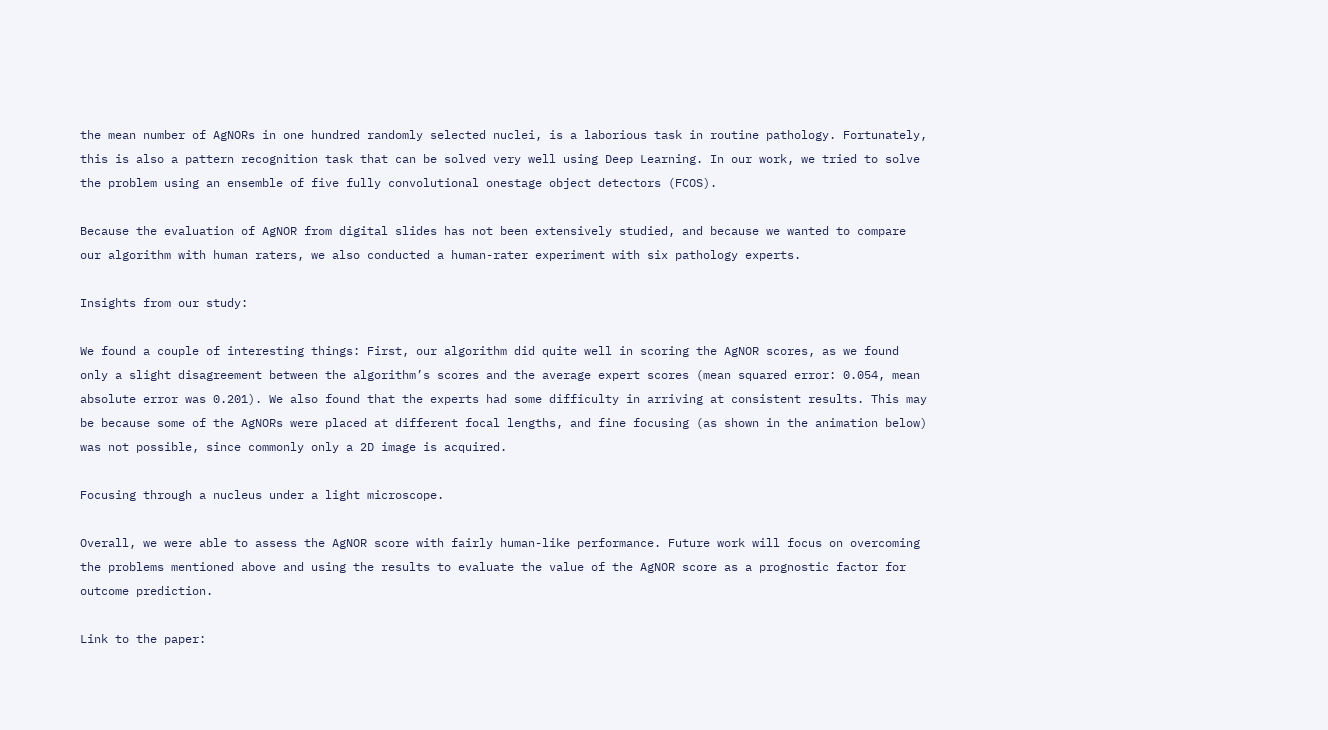the mean number of AgNORs in one hundred randomly selected nuclei, is a laborious task in routine pathology. Fortunately, this is also a pattern recognition task that can be solved very well using Deep Learning. In our work, we tried to solve the problem using an ensemble of five fully convolutional onestage object detectors (FCOS).

Because the evaluation of AgNOR from digital slides has not been extensively studied, and because we wanted to compare our algorithm with human raters, we also conducted a human-rater experiment with six pathology experts.

Insights from our study:

We found a couple of interesting things: First, our algorithm did quite well in scoring the AgNOR scores, as we found only a slight disagreement between the algorithm’s scores and the average expert scores (mean squared error: 0.054, mean absolute error was 0.201). We also found that the experts had some difficulty in arriving at consistent results. This may be because some of the AgNORs were placed at different focal lengths, and fine focusing (as shown in the animation below) was not possible, since commonly only a 2D image is acquired.

Focusing through a nucleus under a light microscope.

Overall, we were able to assess the AgNOR score with fairly human-like performance. Future work will focus on overcoming the problems mentioned above and using the results to evaluate the value of the AgNOR score as a prognostic factor for outcome prediction.

Link to the paper: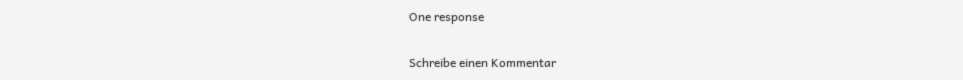One response

Schreibe einen Kommentar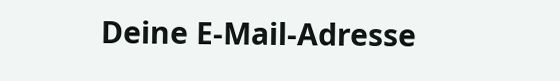Deine E-Mail-Adresse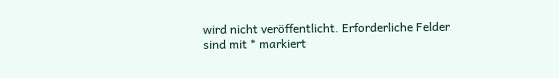wird nicht veröffentlicht. Erforderliche Felder sind mit * markiert